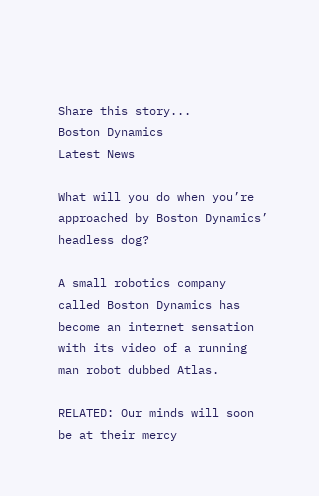Share this story...
Boston Dynamics
Latest News

What will you do when you’re approached by Boston Dynamics’ headless dog?

A small robotics company called Boston Dynamics has become an internet sensation with its video of a running man robot dubbed Atlas.

RELATED: Our minds will soon be at their mercy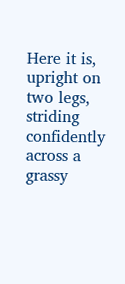Here it is, upright on two legs, striding confidently across a grassy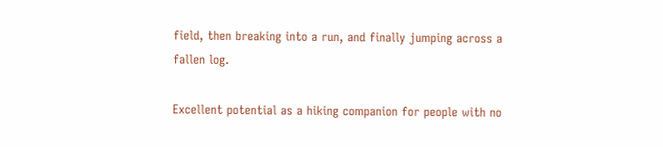field, then breaking into a run, and finally jumping across a fallen log.

Excellent potential as a hiking companion for people with no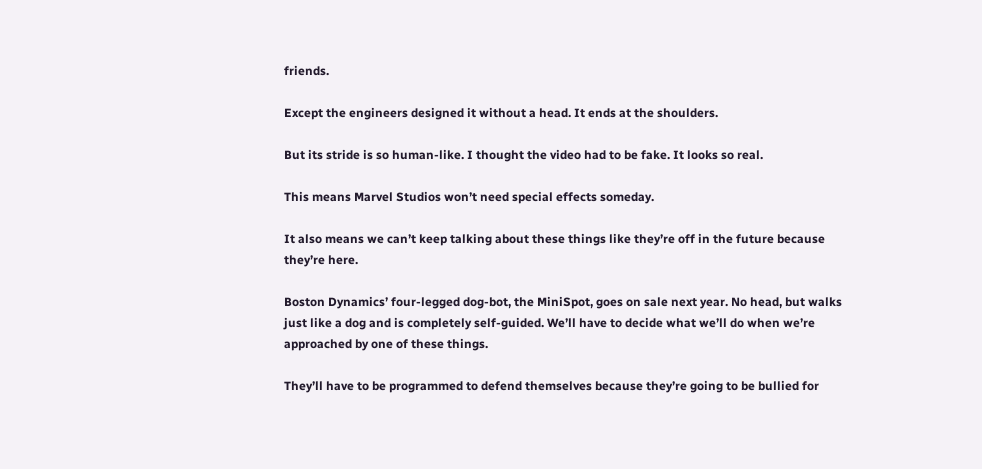friends.

Except the engineers designed it without a head. It ends at the shoulders.

But its stride is so human-like. I thought the video had to be fake. It looks so real.

This means Marvel Studios won’t need special effects someday.

It also means we can’t keep talking about these things like they’re off in the future because they’re here.

Boston Dynamics’ four-legged dog-bot, the MiniSpot, goes on sale next year. No head, but walks just like a dog and is completely self-guided. We’ll have to decide what we’ll do when we’re approached by one of these things.

They’ll have to be programmed to defend themselves because they’re going to be bullied for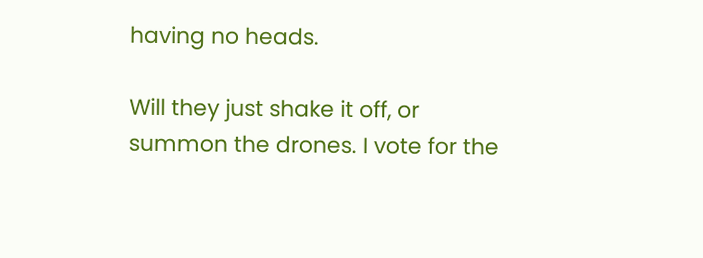having no heads.

Will they just shake it off, or summon the drones. I vote for the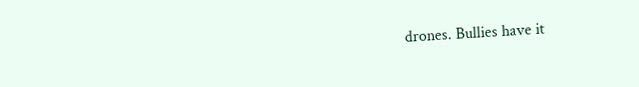drones. Bullies have it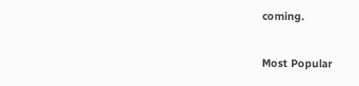coming.

Most Popular